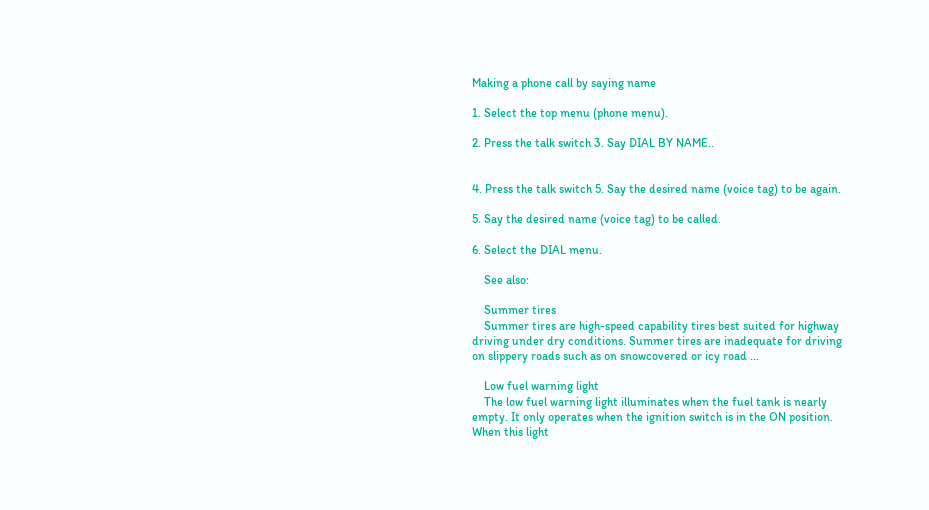Making a phone call by saying name

1. Select the top menu (phone menu).

2. Press the talk switch 3. Say DIAL BY NAME..


4. Press the talk switch 5. Say the desired name (voice tag) to be again.

5. Say the desired name (voice tag) to be called.

6. Select the DIAL menu.

    See also:

    Summer tires
    Summer tires are high-speed capability tires best suited for highway driving under dry conditions. Summer tires are inadequate for driving on slippery roads such as on snowcovered or icy road ...

    Low fuel warning light
    The low fuel warning light illuminates when the fuel tank is nearly empty. It only operates when the ignition switch is in the ON position. When this light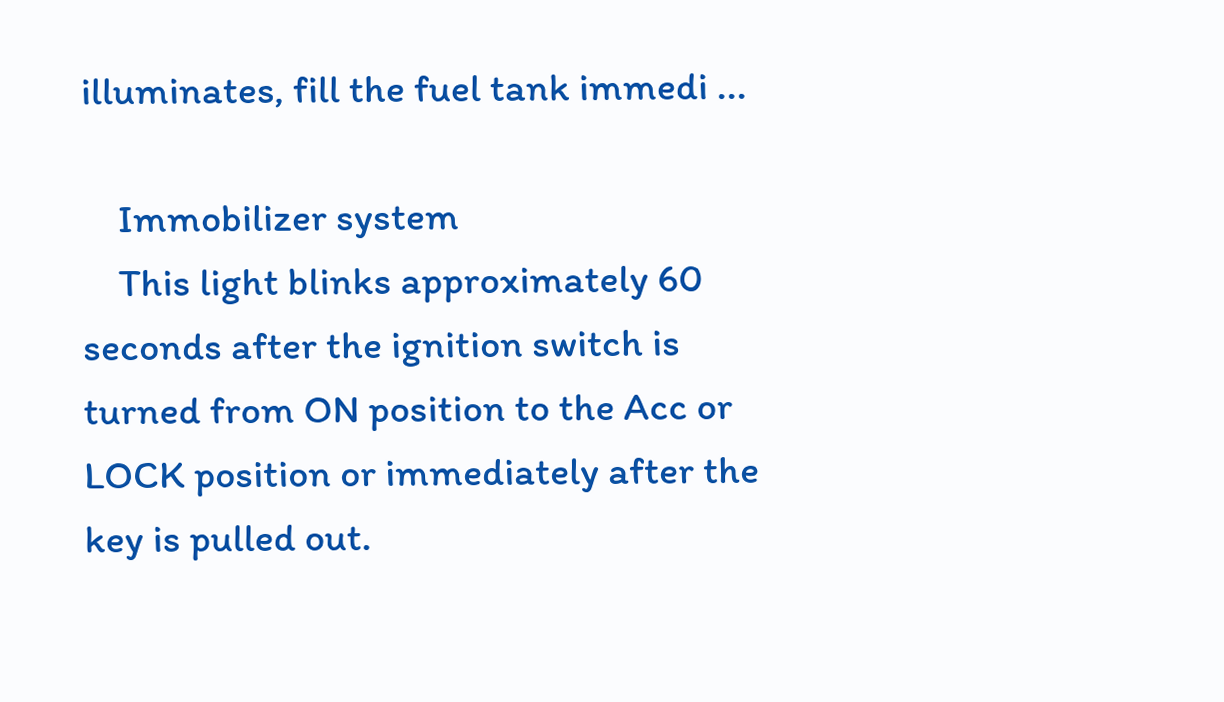illuminates, fill the fuel tank immedi ...

    Immobilizer system
    This light blinks approximately 60 seconds after the ignition switch is turned from ON position to the Acc or LOCK position or immediately after the key is pulled out.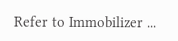Refer to Immobilizer ...